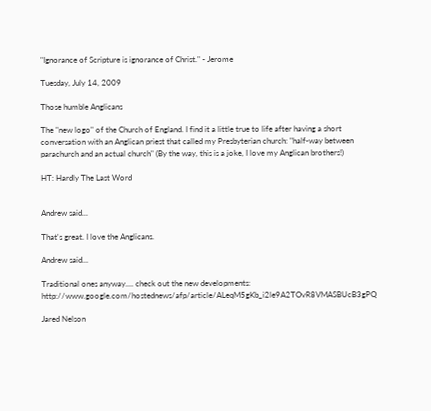"Ignorance of Scripture is ignorance of Christ." - Jerome

Tuesday, July 14, 2009

Those humble Anglicans

The "new logo" of the Church of England. I find it a little true to life after having a short conversation with an Anglican priest that called my Presbyterian church: "half-way between parachurch and an actual church" (By the way, this is a joke, I love my Anglican brothers!)

HT: Hardly The Last Word


Andrew said...

That's great. I love the Anglicans.

Andrew said...

Traditional ones anyway.... check out the new developments: http://www.google.com/hostednews/afp/article/ALeqM5gKb_i2le9A2TOvR8VMASBUcB3gPQ

Jared Nelson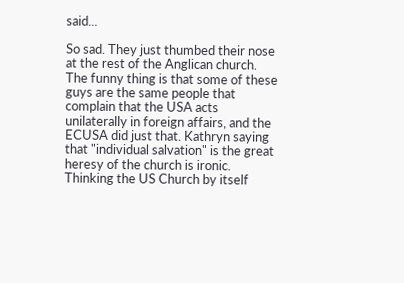said...

So sad. They just thumbed their nose at the rest of the Anglican church. The funny thing is that some of these guys are the same people that complain that the USA acts unilaterally in foreign affairs, and the ECUSA did just that. Kathryn saying that "individual salvation" is the great heresy of the church is ironic. Thinking the US Church by itself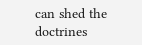can shed the doctrines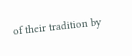of their tradition by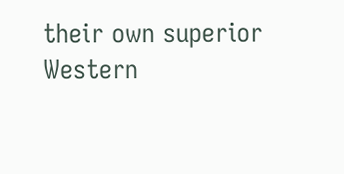their own superior Western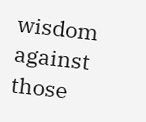wisdom against those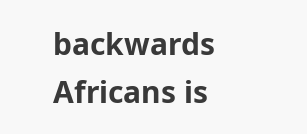backwards Africans is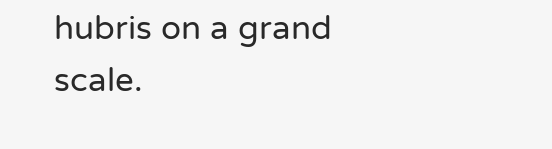hubris on a grand scale.